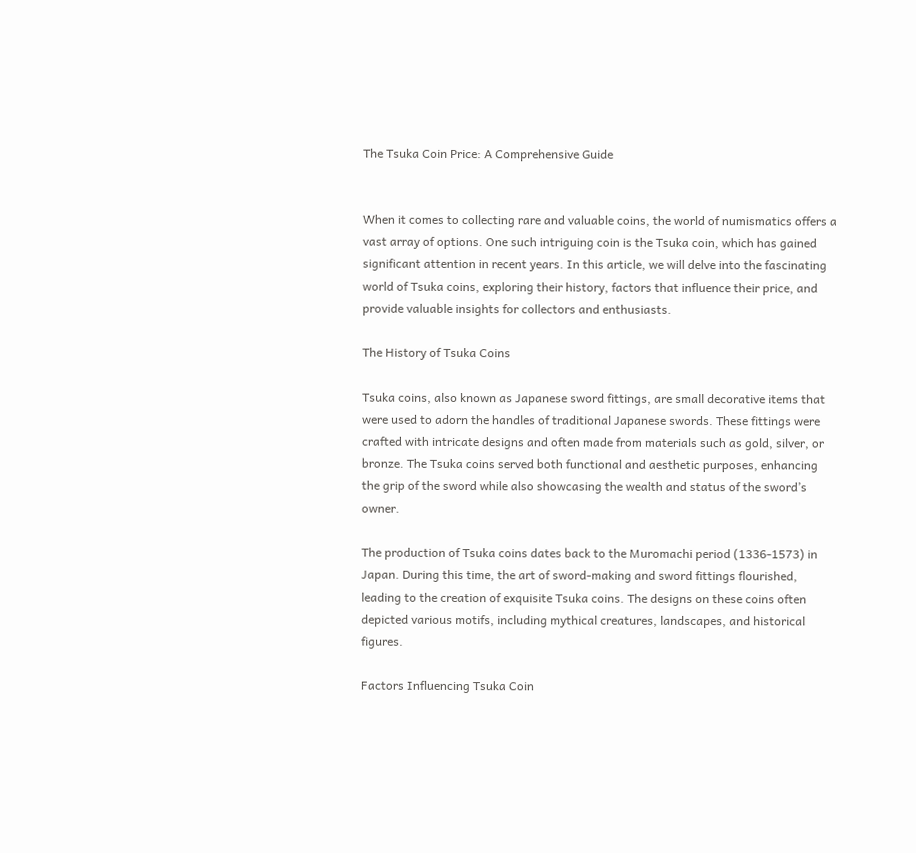The Tsuka Coin Price: A Comprehensive Guide


When it comes to collecting rare and valuable coins, the world of numismatics offers a vast array of options. One such intriguing coin is the Tsuka coin, which has gained significant attention in recent years. In this article, we will delve into the fascinating world of Tsuka coins, exploring their history, factors that influence their price, and provide valuable insights for collectors and enthusiasts.

The History of Tsuka Coins

Tsuka coins, also known as Japanese sword fittings, are small decorative items that were used to adorn the handles of traditional Japanese swords. These fittings were crafted with intricate designs and often made from materials such as gold, silver, or bronze. The Tsuka coins served both functional and aesthetic purposes, enhancing the grip of the sword while also showcasing the wealth and status of the sword’s owner.

The production of Tsuka coins dates back to the Muromachi period (1336-1573) in Japan. During this time, the art of sword-making and sword fittings flourished, leading to the creation of exquisite Tsuka coins. The designs on these coins often depicted various motifs, including mythical creatures, landscapes, and historical figures.

Factors Influencing Tsuka Coin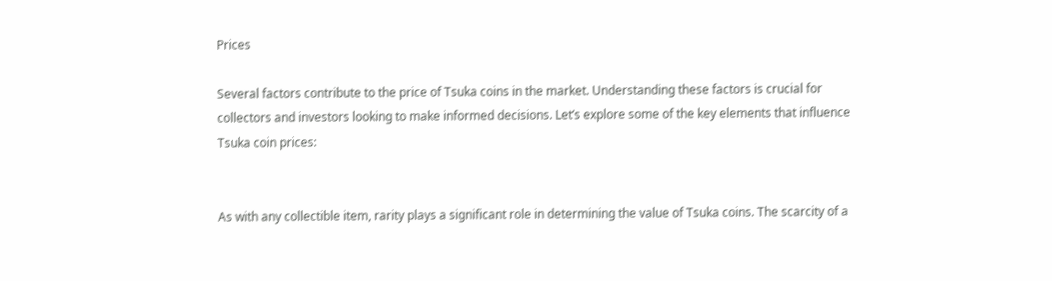Prices

Several factors contribute to the price of Tsuka coins in the market. Understanding these factors is crucial for collectors and investors looking to make informed decisions. Let’s explore some of the key elements that influence Tsuka coin prices:


As with any collectible item, rarity plays a significant role in determining the value of Tsuka coins. The scarcity of a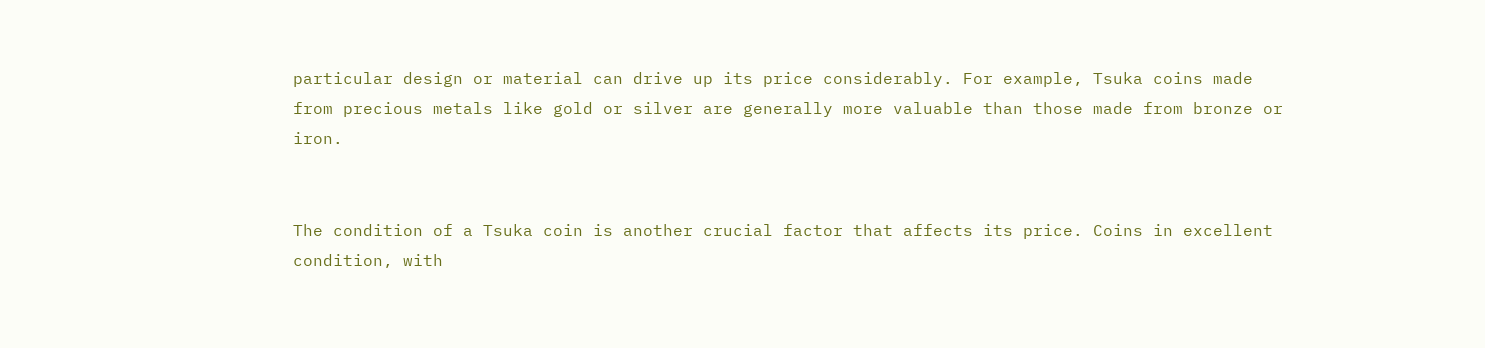particular design or material can drive up its price considerably. For example, Tsuka coins made from precious metals like gold or silver are generally more valuable than those made from bronze or iron.


The condition of a Tsuka coin is another crucial factor that affects its price. Coins in excellent condition, with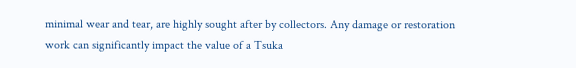minimal wear and tear, are highly sought after by collectors. Any damage or restoration work can significantly impact the value of a Tsuka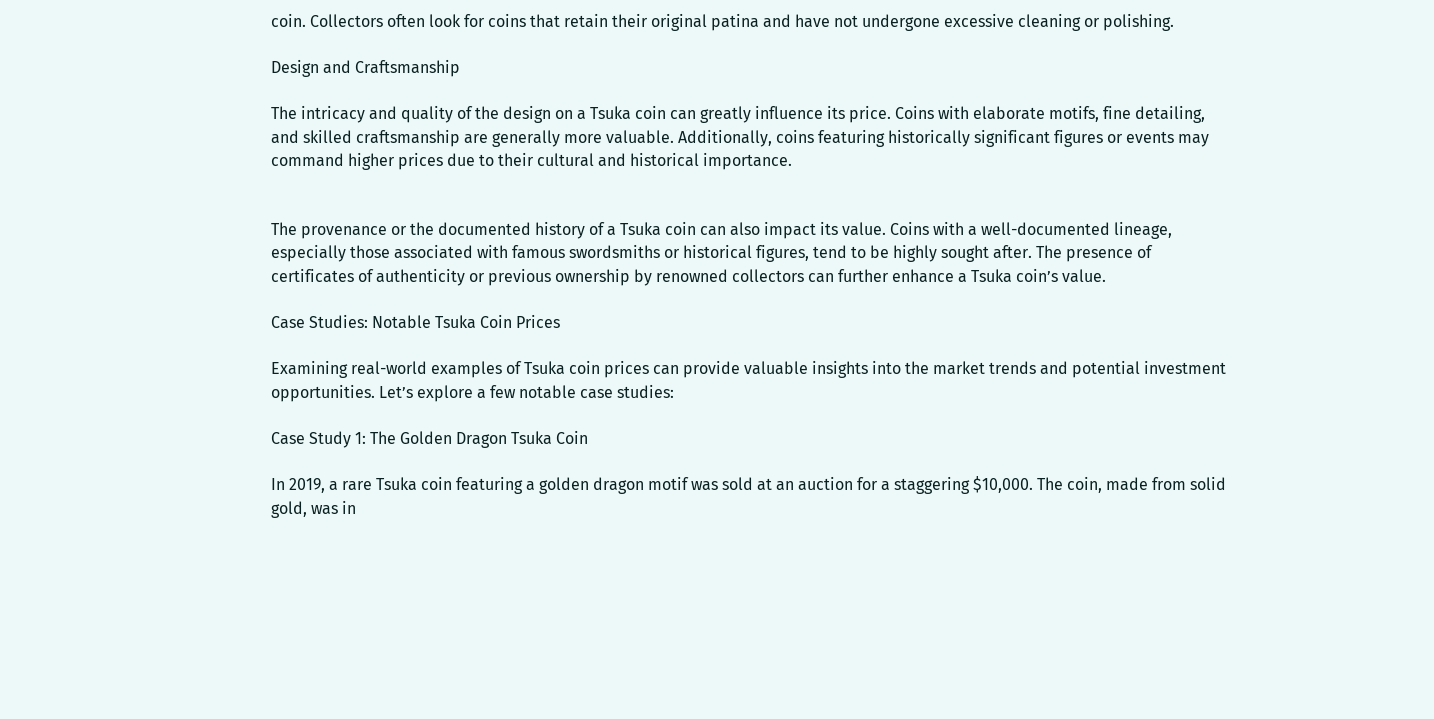coin. Collectors often look for coins that retain their original patina and have not undergone excessive cleaning or polishing.

Design and Craftsmanship

The intricacy and quality of the design on a Tsuka coin can greatly influence its price. Coins with elaborate motifs, fine detailing, and skilled craftsmanship are generally more valuable. Additionally, coins featuring historically significant figures or events may command higher prices due to their cultural and historical importance.


The provenance or the documented history of a Tsuka coin can also impact its value. Coins with a well-documented lineage, especially those associated with famous swordsmiths or historical figures, tend to be highly sought after. The presence of certificates of authenticity or previous ownership by renowned collectors can further enhance a Tsuka coin’s value.

Case Studies: Notable Tsuka Coin Prices

Examining real-world examples of Tsuka coin prices can provide valuable insights into the market trends and potential investment opportunities. Let’s explore a few notable case studies:

Case Study 1: The Golden Dragon Tsuka Coin

In 2019, a rare Tsuka coin featuring a golden dragon motif was sold at an auction for a staggering $10,000. The coin, made from solid gold, was in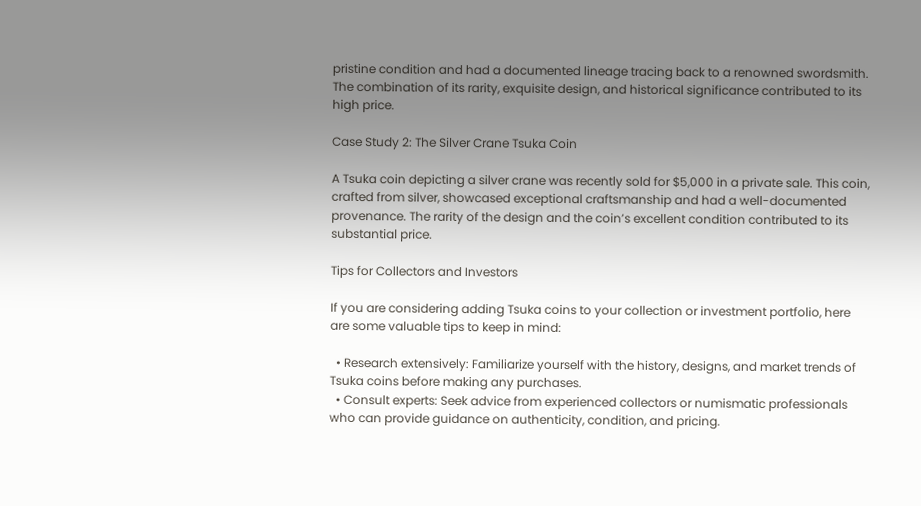pristine condition and had a documented lineage tracing back to a renowned swordsmith. The combination of its rarity, exquisite design, and historical significance contributed to its high price.

Case Study 2: The Silver Crane Tsuka Coin

A Tsuka coin depicting a silver crane was recently sold for $5,000 in a private sale. This coin, crafted from silver, showcased exceptional craftsmanship and had a well-documented provenance. The rarity of the design and the coin’s excellent condition contributed to its substantial price.

Tips for Collectors and Investors

If you are considering adding Tsuka coins to your collection or investment portfolio, here are some valuable tips to keep in mind:

  • Research extensively: Familiarize yourself with the history, designs, and market trends of Tsuka coins before making any purchases.
  • Consult experts: Seek advice from experienced collectors or numismatic professionals who can provide guidance on authenticity, condition, and pricing.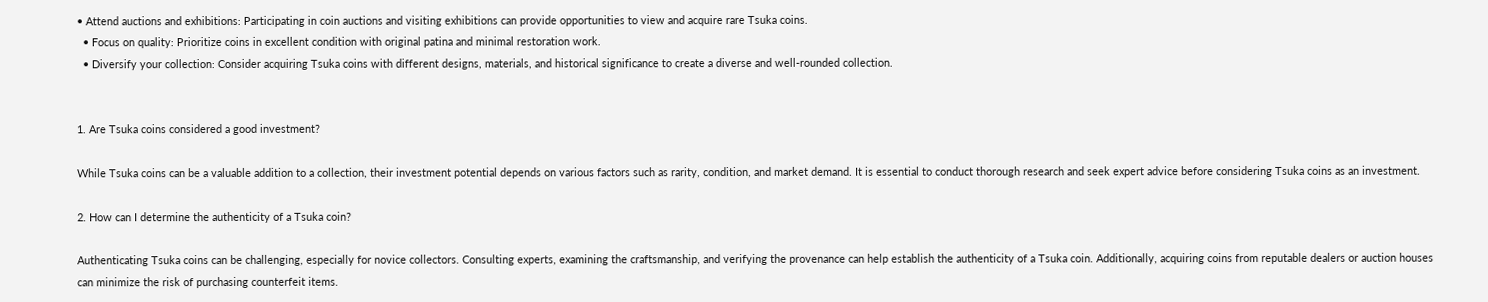• Attend auctions and exhibitions: Participating in coin auctions and visiting exhibitions can provide opportunities to view and acquire rare Tsuka coins.
  • Focus on quality: Prioritize coins in excellent condition with original patina and minimal restoration work.
  • Diversify your collection: Consider acquiring Tsuka coins with different designs, materials, and historical significance to create a diverse and well-rounded collection.


1. Are Tsuka coins considered a good investment?

While Tsuka coins can be a valuable addition to a collection, their investment potential depends on various factors such as rarity, condition, and market demand. It is essential to conduct thorough research and seek expert advice before considering Tsuka coins as an investment.

2. How can I determine the authenticity of a Tsuka coin?

Authenticating Tsuka coins can be challenging, especially for novice collectors. Consulting experts, examining the craftsmanship, and verifying the provenance can help establish the authenticity of a Tsuka coin. Additionally, acquiring coins from reputable dealers or auction houses can minimize the risk of purchasing counterfeit items.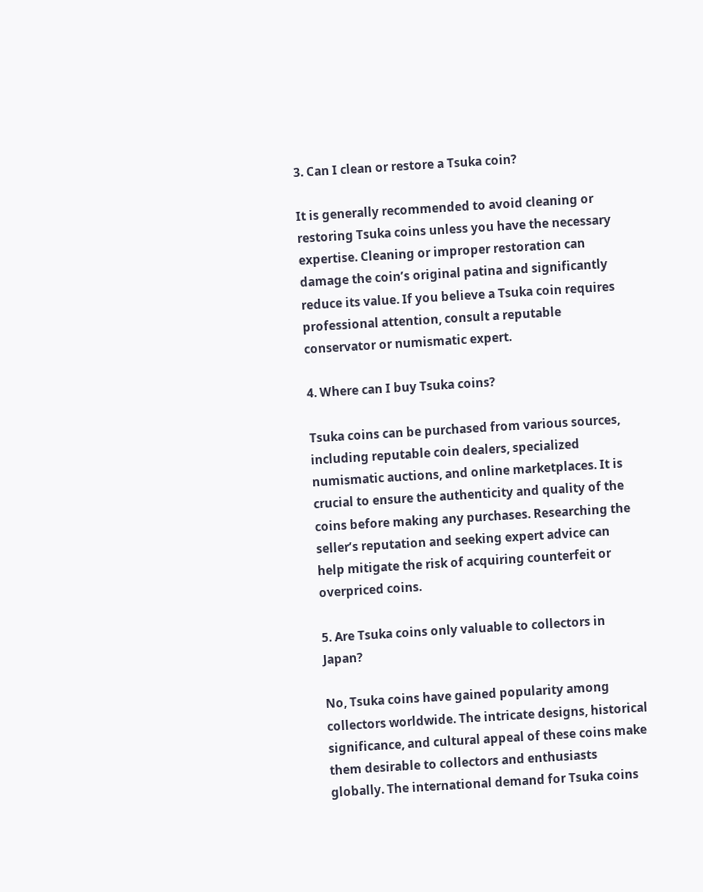3. Can I clean or restore a Tsuka coin?

It is generally recommended to avoid cleaning or restoring Tsuka coins unless you have the necessary expertise. Cleaning or improper restoration can damage the coin’s original patina and significantly reduce its value. If you believe a Tsuka coin requires professional attention, consult a reputable conservator or numismatic expert.

4. Where can I buy Tsuka coins?

Tsuka coins can be purchased from various sources, including reputable coin dealers, specialized numismatic auctions, and online marketplaces. It is crucial to ensure the authenticity and quality of the coins before making any purchases. Researching the seller’s reputation and seeking expert advice can help mitigate the risk of acquiring counterfeit or overpriced coins.

5. Are Tsuka coins only valuable to collectors in Japan?

No, Tsuka coins have gained popularity among collectors worldwide. The intricate designs, historical significance, and cultural appeal of these coins make them desirable to collectors and enthusiasts globally. The international demand for Tsuka coins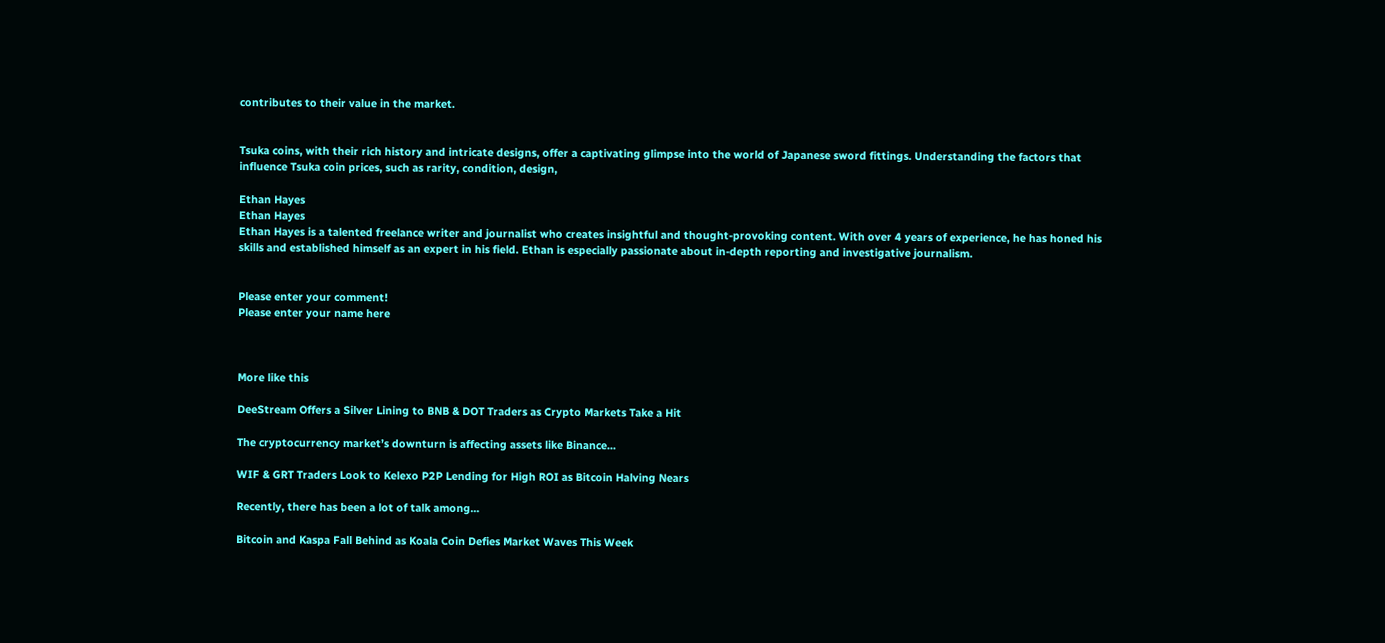contributes to their value in the market.


Tsuka coins, with their rich history and intricate designs, offer a captivating glimpse into the world of Japanese sword fittings. Understanding the factors that influence Tsuka coin prices, such as rarity, condition, design,

Ethan Hayes
Ethan Hayes
Ethan Hayes is a talented freelance writer and journalist who creates insightful and thought-provoking content. With over 4 years of experience, he has honed his skills and established himself as an expert in his field. Ethan is especially passionate about in-depth reporting and investigative journalism.


Please enter your comment!
Please enter your name here



More like this

DeeStream Offers a Silver Lining to BNB & DOT Traders as Crypto Markets Take a Hit

The cryptocurrency market’s downturn is affecting assets like Binance...

WIF & GRT Traders Look to Kelexo P2P Lending for High ROI as Bitcoin Halving Nears

Recently, there has been a lot of talk among...

Bitcoin and Kaspa Fall Behind as Koala Coin Defies Market Waves This Week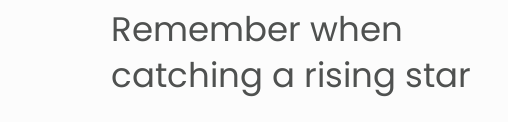Remember when catching a rising star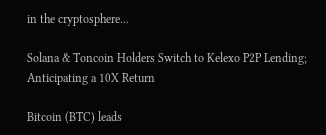in the cryptosphere...

Solana & Toncoin Holders Switch to Kelexo P2P Lending; Anticipating a 10X Return

Bitcoin (BTC) leads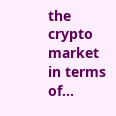the crypto market in terms of...